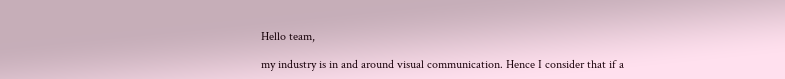Hello team,

my industry is in and around visual communication. Hence I consider that if a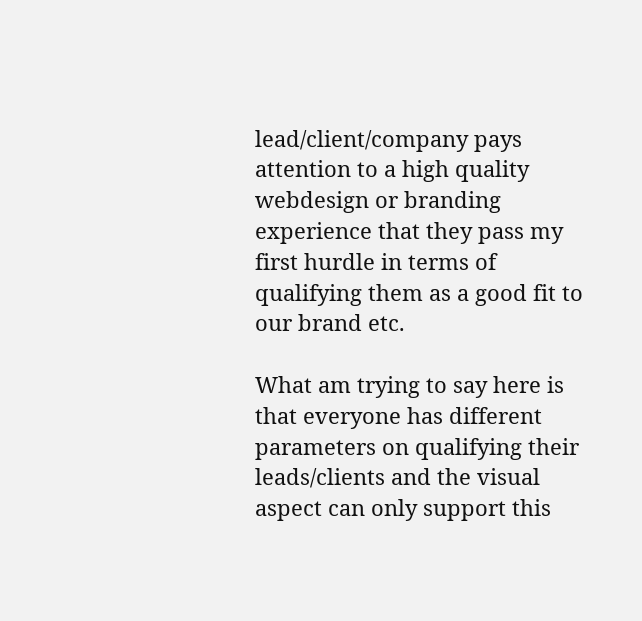lead/client/company pays attention to a high quality webdesign or branding experience that they pass my first hurdle in terms of qualifying them as a good fit to our brand etc.

What am trying to say here is that everyone has different parameters on qualifying their leads/clients and the visual aspect can only support this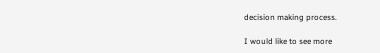decision making process.

I would like to see more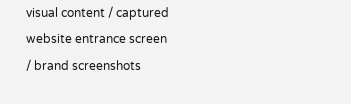visual content / captured website entrance screen / brand screenshots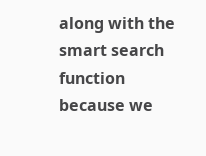along with the smart search function because we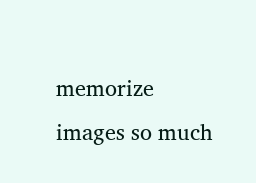memorize images so much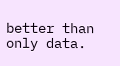better than only data.